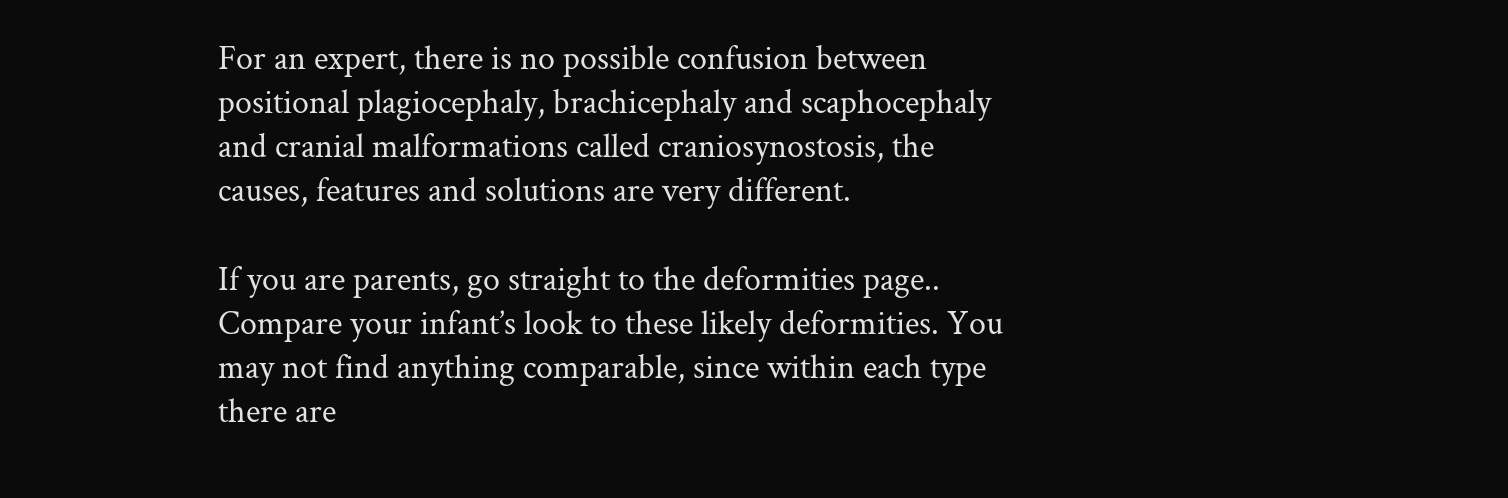For an expert, there is no possible confusion between positional plagiocephaly, brachicephaly and scaphocephaly and cranial malformations called craniosynostosis, the causes, features and solutions are very different.

If you are parents, go straight to the deformities page.. Compare your infant’s look to these likely deformities. You may not find anything comparable, since within each type there are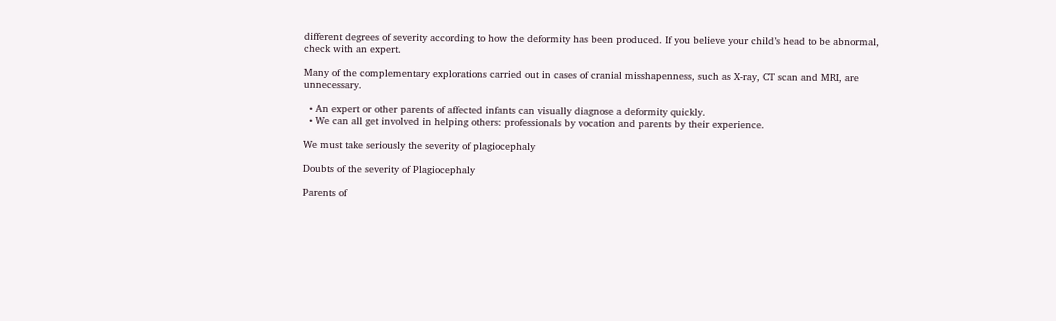different degrees of severity according to how the deformity has been produced. If you believe your child’s head to be abnormal, check with an expert.

Many of the complementary explorations carried out in cases of cranial misshapenness, such as X-ray, CT scan and MRI, are unnecessary.

  • An expert or other parents of affected infants can visually diagnose a deformity quickly.
  • We can all get involved in helping others: professionals by vocation and parents by their experience.

We must take seriously the severity of plagiocephaly

Doubts of the severity of Plagiocephaly

Parents of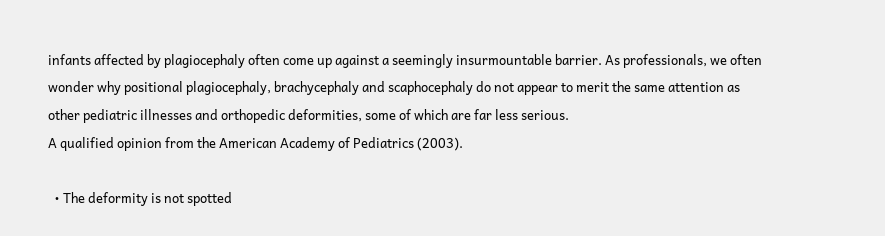infants affected by plagiocephaly often come up against a seemingly insurmountable barrier. As professionals, we often wonder why positional plagiocephaly, brachycephaly and scaphocephaly do not appear to merit the same attention as other pediatric illnesses and orthopedic deformities, some of which are far less serious.
A qualified opinion from the American Academy of Pediatrics (2003).

  • The deformity is not spotted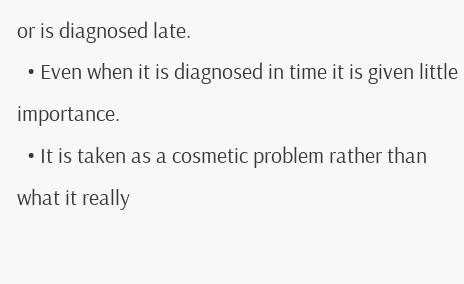or is diagnosed late.
  • Even when it is diagnosed in time it is given little importance.
  • It is taken as a cosmetic problem rather than what it really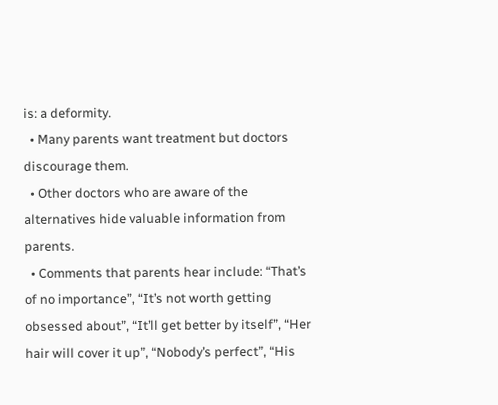is: a deformity.
  • Many parents want treatment but doctors discourage them.
  • Other doctors who are aware of the alternatives hide valuable information from parents.
  • Comments that parents hear include: “That’s of no importance”, “It’s not worth getting obsessed about”, “It’ll get better by itself”, “Her hair will cover it up”, “Nobody’s perfect”, “His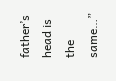father’s head is the same…”